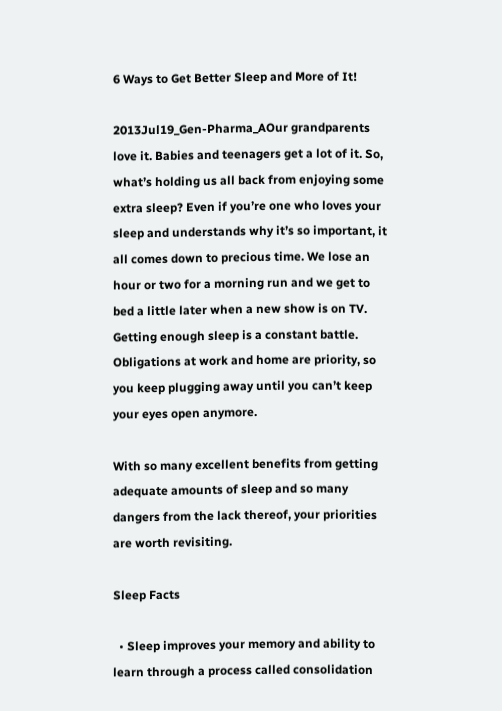6 Ways to Get Better Sleep and More of It!

2013Jul19_Gen-Pharma_AOur grandparents love it. Babies and teenagers get a lot of it. So, what’s holding us all back from enjoying some extra sleep? Even if you’re one who loves your sleep and understands why it’s so important, it all comes down to precious time. We lose an hour or two for a morning run and we get to bed a little later when a new show is on TV. Getting enough sleep is a constant battle. Obligations at work and home are priority, so you keep plugging away until you can’t keep your eyes open anymore.

With so many excellent benefits from getting adequate amounts of sleep and so many dangers from the lack thereof, your priorities are worth revisiting.

Sleep Facts

  • Sleep improves your memory and ability to learn through a process called consolidation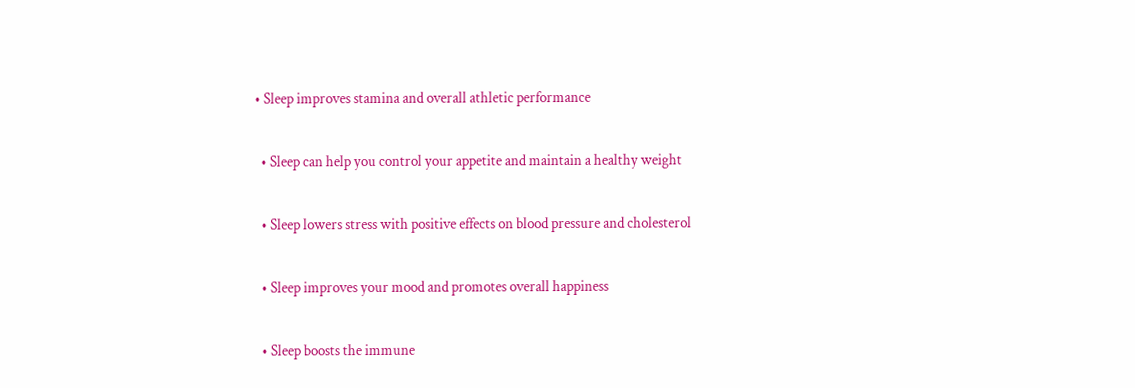• Sleep improves stamina and overall athletic performance

  • Sleep can help you control your appetite and maintain a healthy weight

  • Sleep lowers stress with positive effects on blood pressure and cholesterol

  • Sleep improves your mood and promotes overall happiness

  • Sleep boosts the immune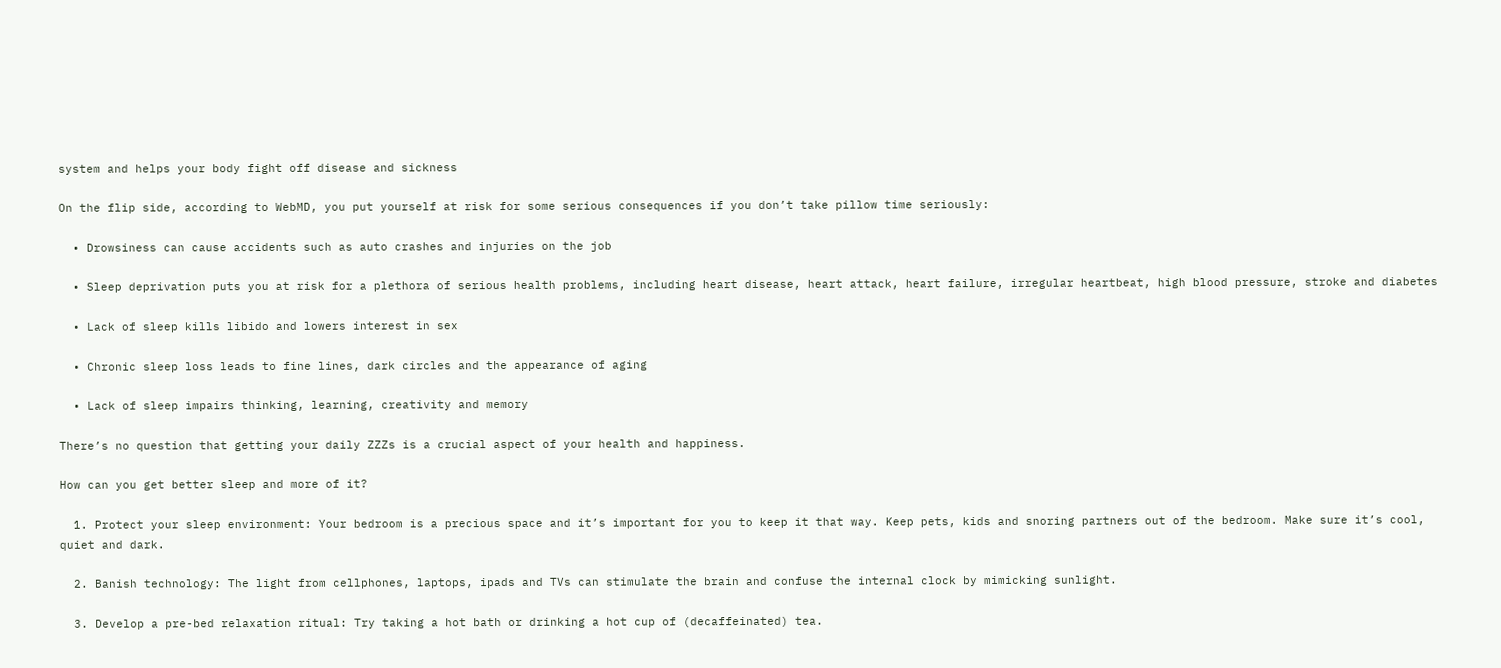system and helps your body fight off disease and sickness

On the flip side, according to WebMD, you put yourself at risk for some serious consequences if you don’t take pillow time seriously:

  • Drowsiness can cause accidents such as auto crashes and injuries on the job

  • Sleep deprivation puts you at risk for a plethora of serious health problems, including heart disease, heart attack, heart failure, irregular heartbeat, high blood pressure, stroke and diabetes

  • Lack of sleep kills libido and lowers interest in sex

  • Chronic sleep loss leads to fine lines, dark circles and the appearance of aging

  • Lack of sleep impairs thinking, learning, creativity and memory

There’s no question that getting your daily ZZZs is a crucial aspect of your health and happiness.

How can you get better sleep and more of it?

  1. Protect your sleep environment: Your bedroom is a precious space and it’s important for you to keep it that way. Keep pets, kids and snoring partners out of the bedroom. Make sure it’s cool, quiet and dark.

  2. Banish technology: The light from cellphones, laptops, ipads and TVs can stimulate the brain and confuse the internal clock by mimicking sunlight.

  3. Develop a pre-bed relaxation ritual: Try taking a hot bath or drinking a hot cup of (decaffeinated) tea.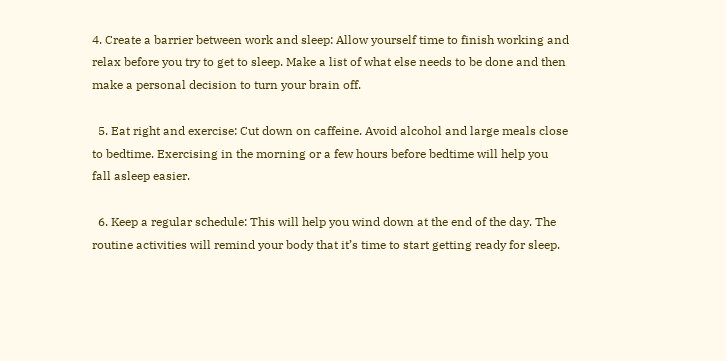4. Create a barrier between work and sleep: Allow yourself time to finish working and relax before you try to get to sleep. Make a list of what else needs to be done and then make a personal decision to turn your brain off.

  5. Eat right and exercise: Cut down on caffeine. Avoid alcohol and large meals close to bedtime. Exercising in the morning or a few hours before bedtime will help you fall asleep easier.

  6. Keep a regular schedule: This will help you wind down at the end of the day. The routine activities will remind your body that it’s time to start getting ready for sleep.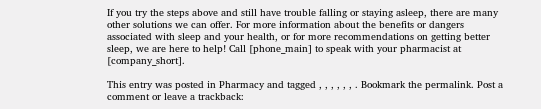If you try the steps above and still have trouble falling or staying asleep, there are many other solutions we can offer. For more information about the benefits or dangers associated with sleep and your health, or for more recommendations on getting better sleep, we are here to help! Call [phone_main] to speak with your pharmacist at [company_short].

This entry was posted in Pharmacy and tagged , , , , , , . Bookmark the permalink. Post a comment or leave a trackback: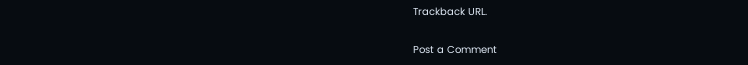Trackback URL.

Post a Comment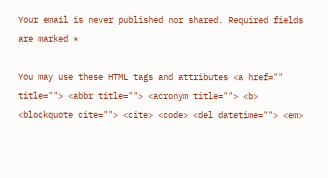Your email is never published nor shared. Required fields are marked *

You may use these HTML tags and attributes <a href="" title=""> <abbr title=""> <acronym title=""> <b> <blockquote cite=""> <cite> <code> <del datetime=""> <em>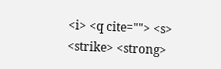<i> <q cite=""> <s> <strike> <strong>